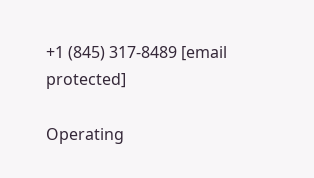+1 (845) 317-8489 [email protected]

Operating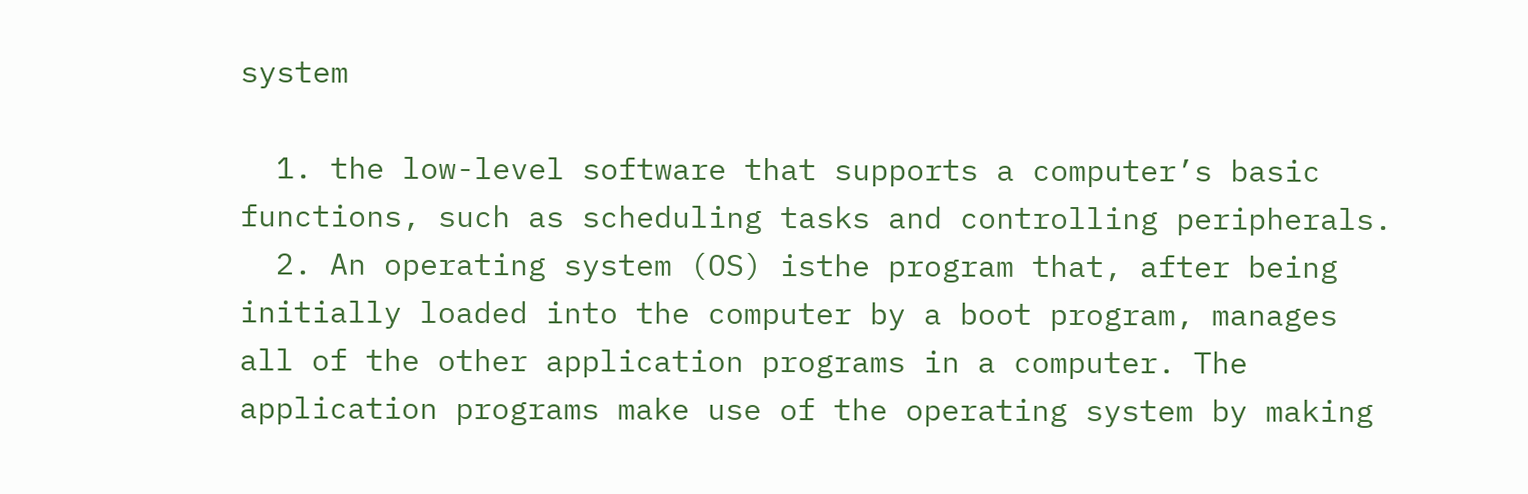system

  1. the low-level software that supports a computer’s basic functions, such as scheduling tasks and controlling peripherals.
  2. An operating system (OS) isthe program that, after being initially loaded into the computer by a boot program, manages all of the other application programs in a computer. The application programs make use of the operating system by making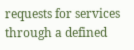requests for services through a defined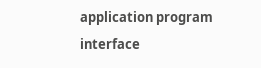application program interface